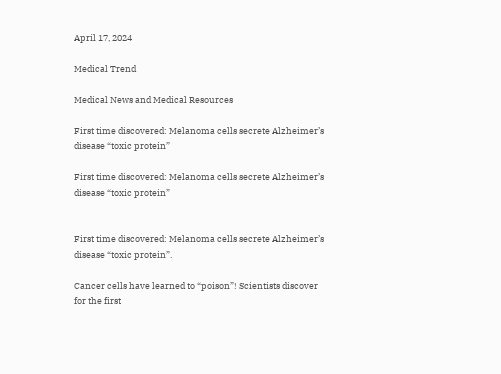April 17, 2024

Medical Trend

Medical News and Medical Resources

First time discovered: Melanoma cells secrete Alzheimer’s disease “toxic protein”

First time discovered: Melanoma cells secrete Alzheimer’s disease “toxic protein”


First time discovered: Melanoma cells secrete Alzheimer’s disease “toxic protein”.

Cancer cells have learned to “poison”! Scientists discover for the first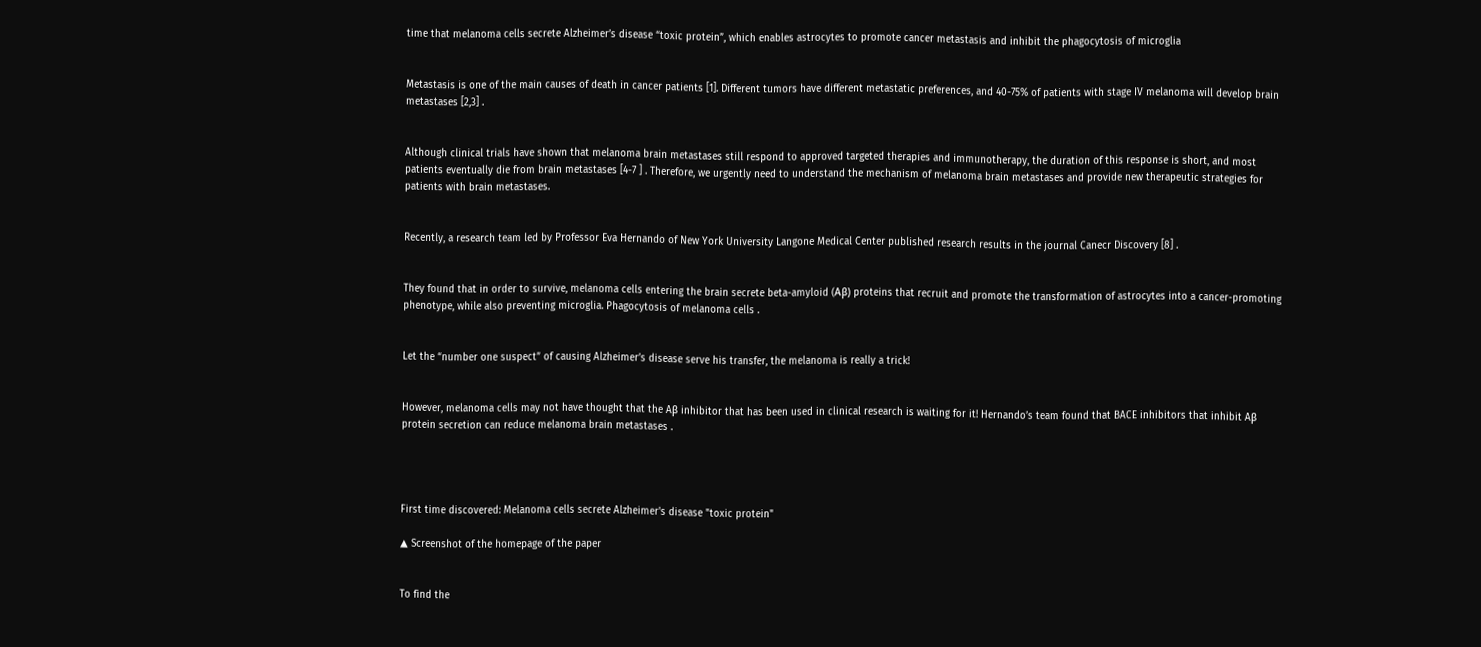time that melanoma cells secrete Alzheimer’s disease “toxic protein”, which enables astrocytes to promote cancer metastasis and inhibit the phagocytosis of microglia


Metastasis is one of the main causes of death in cancer patients [1]. Different tumors have different metastatic preferences, and 40-75% of patients with stage IV melanoma will develop brain metastases [2,3] .


Although clinical trials have shown that melanoma brain metastases still respond to approved targeted therapies and immunotherapy, the duration of this response is short, and most patients eventually die from brain metastases [4-7 ] . Therefore, we urgently need to understand the mechanism of melanoma brain metastases and provide new therapeutic strategies for patients with brain metastases.


Recently, a research team led by Professor Eva Hernando of New York University Langone Medical Center published research results in the journal Canecr Discovery [8] .


They found that in order to survive, melanoma cells entering the brain secrete beta-amyloid (Aβ) proteins that recruit and promote the transformation of astrocytes into a cancer-promoting phenotype, while also preventing microglia. Phagocytosis of melanoma cells .


Let the “number one suspect” of causing Alzheimer’s disease serve his transfer, the melanoma is really a trick!


However, melanoma cells may not have thought that the Aβ inhibitor that has been used in clinical research is waiting for it! Hernando’s team found that BACE inhibitors that inhibit Aβ protein secretion can reduce melanoma brain metastases .




First time discovered: Melanoma cells secrete Alzheimer's disease "toxic protein"

▲ Screenshot of the homepage of the paper


To find the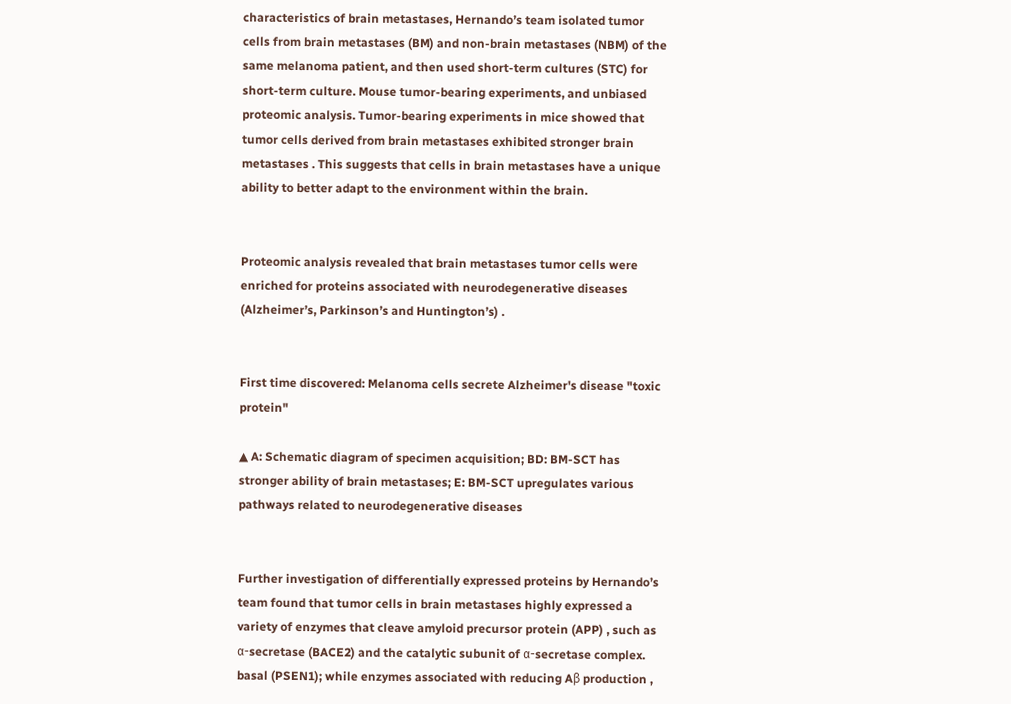characteristics of brain metastases, Hernando’s team isolated tumor cells from brain metastases (BM) and non-brain metastases (NBM) of the same melanoma patient, and then used short-term cultures (STC) for short-term culture. Mouse tumor-bearing experiments, and unbiased proteomic analysis. Tumor-bearing experiments in mice showed that tumor cells derived from brain metastases exhibited stronger brain metastases . This suggests that cells in brain metastases have a unique ability to better adapt to the environment within the brain.


Proteomic analysis revealed that brain metastases tumor cells were enriched for proteins associated with neurodegenerative diseases (Alzheimer’s, Parkinson’s and Huntington’s) .


First time discovered: Melanoma cells secrete Alzheimer's disease "toxic protein"

▲ A: Schematic diagram of specimen acquisition; BD: BM-SCT has stronger ability of brain metastases; E: BM-SCT upregulates various pathways related to neurodegenerative diseases


Further investigation of differentially expressed proteins by Hernando’s team found that tumor cells in brain metastases highly expressed a variety of enzymes that cleave amyloid precursor protein (APP) , such as α-secretase (BACE2) and the catalytic subunit of α-secretase complex. basal (PSEN1); while enzymes associated with reducing Aβ production ,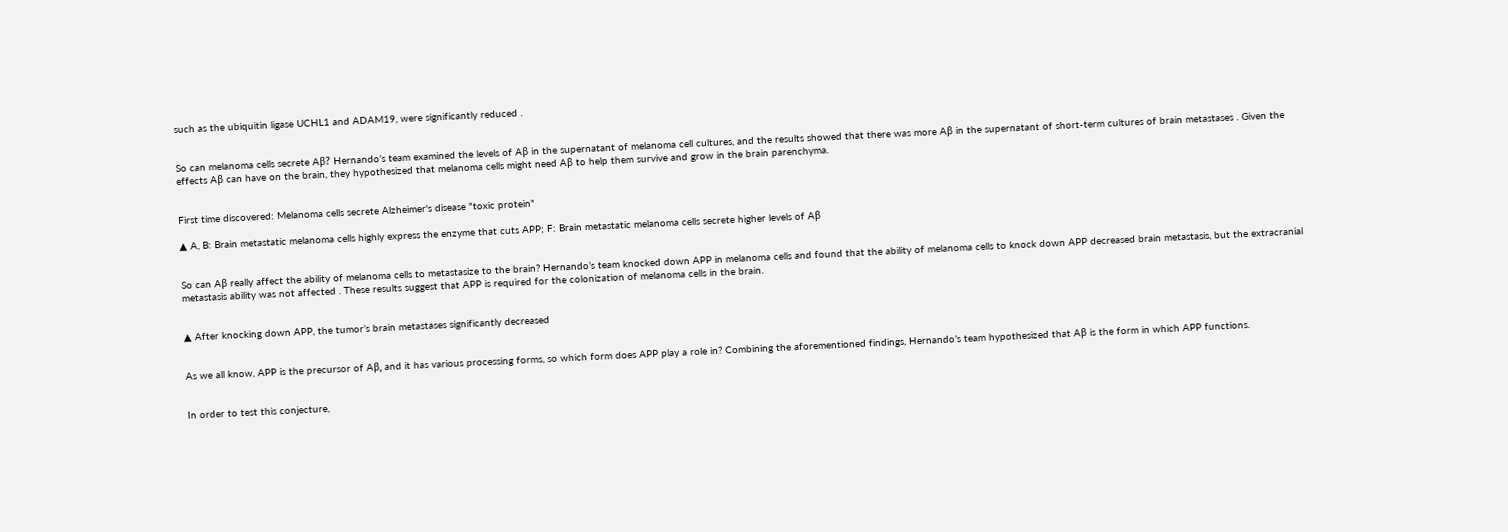such as the ubiquitin ligase UCHL1 and ADAM19, were significantly reduced .


So can melanoma cells secrete Aβ? Hernando’s team examined the levels of Aβ in the supernatant of melanoma cell cultures, and the results showed that there was more Aβ in the supernatant of short-term cultures of brain metastases . Given the effects Aβ can have on the brain, they hypothesized that melanoma cells might need Aβ to help them survive and grow in the brain parenchyma.


First time discovered: Melanoma cells secrete Alzheimer's disease "toxic protein"

▲ A, B: Brain metastatic melanoma cells highly express the enzyme that cuts APP; F: Brain metastatic melanoma cells secrete higher levels of Aβ


So can Aβ really affect the ability of melanoma cells to metastasize to the brain? Hernando’s team knocked down APP in melanoma cells and found that the ability of melanoma cells to knock down APP decreased brain metastasis, but the extracranial metastasis ability was not affected . These results suggest that APP is required for the colonization of melanoma cells in the brain.


▲ After knocking down APP, the tumor’s brain metastases significantly decreased


As we all know, APP is the precursor of Aβ, and it has various processing forms, so which form does APP play a role in? Combining the aforementioned findings, Hernando’s team hypothesized that Aβ is the form in which APP functions.


In order to test this conjecture,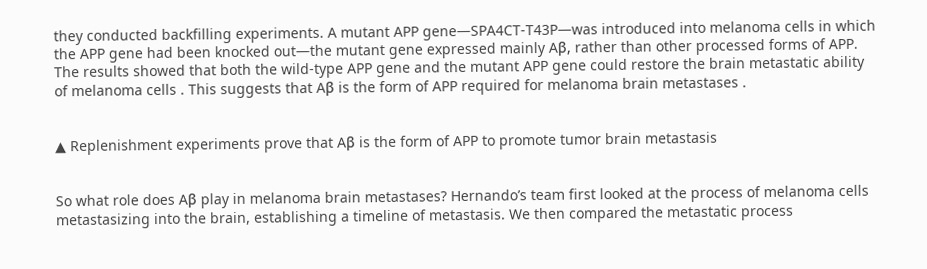they conducted backfilling experiments. A mutant APP gene—SPA4CT-T43P—was introduced into melanoma cells in which the APP gene had been knocked out—the mutant gene expressed mainly Aβ, rather than other processed forms of APP. The results showed that both the wild-type APP gene and the mutant APP gene could restore the brain metastatic ability of melanoma cells . This suggests that Aβ is the form of APP required for melanoma brain metastases .


▲ Replenishment experiments prove that Aβ is the form of APP to promote tumor brain metastasis


So what role does Aβ play in melanoma brain metastases? Hernando’s team first looked at the process of melanoma cells metastasizing into the brain, establishing a timeline of metastasis. We then compared the metastatic process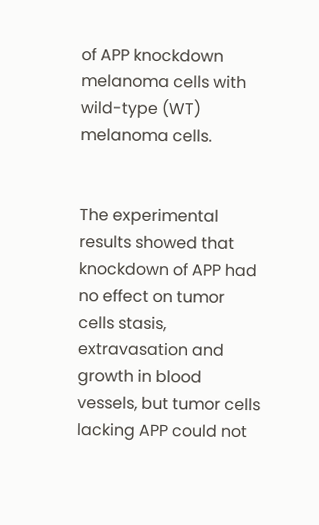of APP knockdown melanoma cells with wild-type (WT) melanoma cells.


The experimental results showed that knockdown of APP had no effect on tumor cells stasis, extravasation and growth in blood vessels, but tumor cells lacking APP could not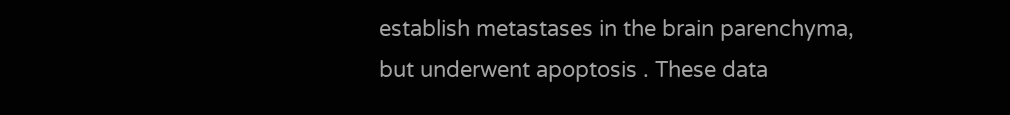establish metastases in the brain parenchyma, but underwent apoptosis . These data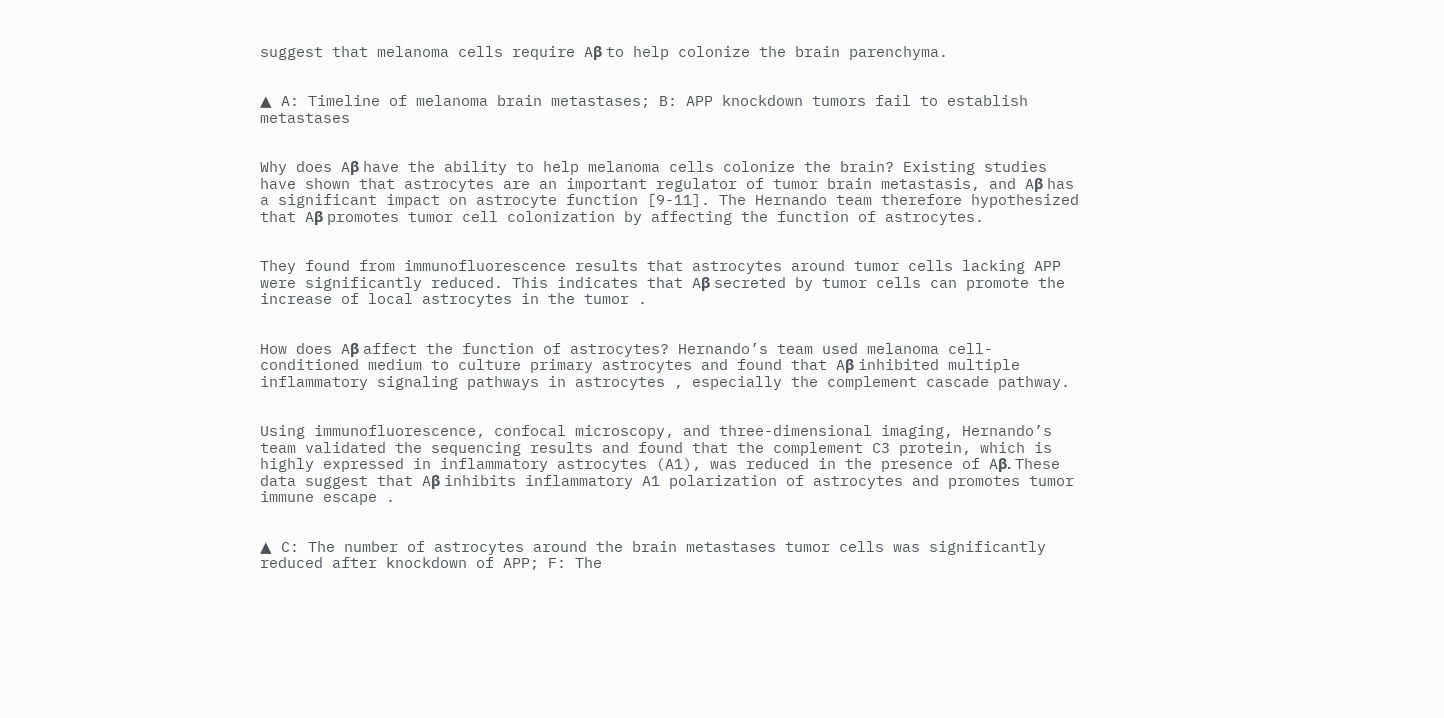suggest that melanoma cells require Aβ to help colonize the brain parenchyma.


▲ A: Timeline of melanoma brain metastases; B: APP knockdown tumors fail to establish metastases


Why does Aβ have the ability to help melanoma cells colonize the brain? Existing studies have shown that astrocytes are an important regulator of tumor brain metastasis, and Aβ has a significant impact on astrocyte function [9-11]. The Hernando team therefore hypothesized that Aβ promotes tumor cell colonization by affecting the function of astrocytes.


They found from immunofluorescence results that astrocytes around tumor cells lacking APP were significantly reduced. This indicates that Aβ secreted by tumor cells can promote the increase of local astrocytes in the tumor .


How does Aβ affect the function of astrocytes? Hernando’s team used melanoma cell-conditioned medium to culture primary astrocytes and found that Aβ inhibited multiple inflammatory signaling pathways in astrocytes , especially the complement cascade pathway.


Using immunofluorescence, confocal microscopy, and three-dimensional imaging, Hernando’s team validated the sequencing results and found that the complement C3 protein, which is highly expressed in inflammatory astrocytes (A1), was reduced in the presence of Aβ. These data suggest that Aβ inhibits inflammatory A1 polarization of astrocytes and promotes tumor immune escape .


▲ C: The number of astrocytes around the brain metastases tumor cells was significantly reduced after knockdown of APP; F: The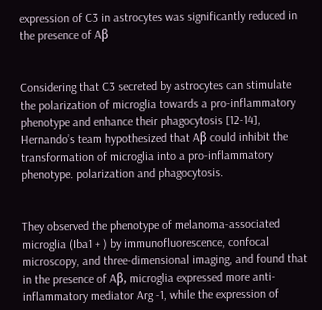expression of C3 in astrocytes was significantly reduced in the presence of Aβ


Considering that C3 secreted by astrocytes can stimulate the polarization of microglia towards a pro-inflammatory phenotype and enhance their phagocytosis [12-14], Hernando’s team hypothesized that Aβ could inhibit the transformation of microglia into a pro-inflammatory phenotype. polarization and phagocytosis.


They observed the phenotype of melanoma-associated microglia (Iba1 + ) by immunofluorescence, confocal microscopy, and three-dimensional imaging, and found that in the presence of Aβ, microglia expressed more anti-inflammatory mediator Arg -1, while the expression of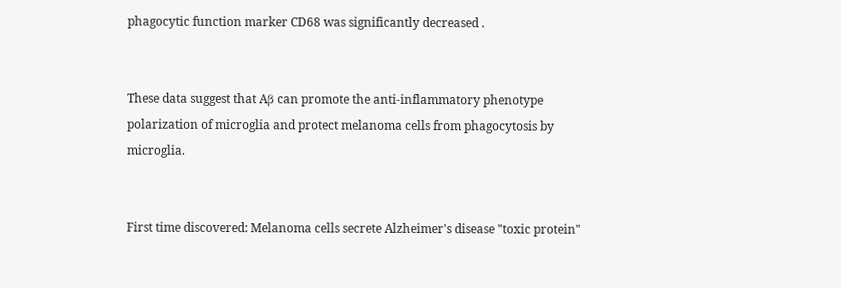phagocytic function marker CD68 was significantly decreased .


These data suggest that Aβ can promote the anti-inflammatory phenotype polarization of microglia and protect melanoma cells from phagocytosis by microglia.


First time discovered: Melanoma cells secrete Alzheimer's disease "toxic protein"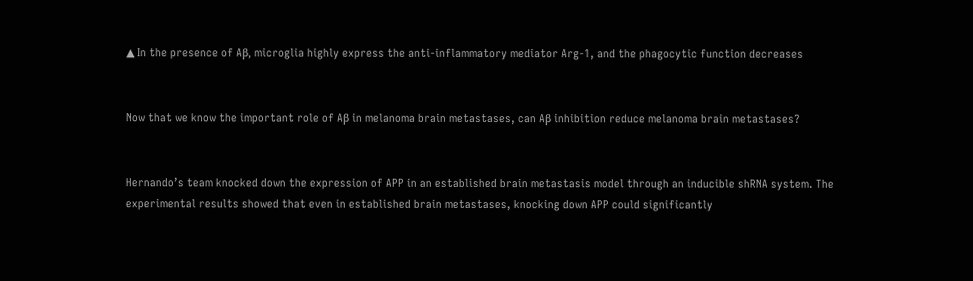▲ In the presence of Aβ, microglia highly express the anti-inflammatory mediator Arg-1, and the phagocytic function decreases


Now that we know the important role of Aβ in melanoma brain metastases, can Aβ inhibition reduce melanoma brain metastases?


Hernando’s team knocked down the expression of APP in an established brain metastasis model through an inducible shRNA system. The experimental results showed that even in established brain metastases, knocking down APP could significantly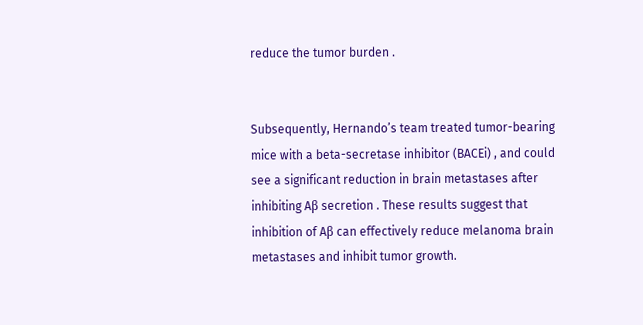reduce the tumor burden .


Subsequently, Hernando’s team treated tumor-bearing mice with a beta-secretase inhibitor (BACEi) , and could see a significant reduction in brain metastases after inhibiting Aβ secretion . These results suggest that inhibition of Aβ can effectively reduce melanoma brain metastases and inhibit tumor growth.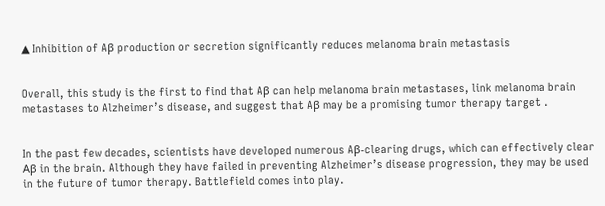▲ Inhibition of Aβ production or secretion significantly reduces melanoma brain metastasis


Overall, this study is the first to find that Aβ can help melanoma brain metastases, link melanoma brain metastases to Alzheimer’s disease, and suggest that Aβ may be a promising tumor therapy target .


In the past few decades, scientists have developed numerous Aβ-clearing drugs, which can effectively clear Aβ in the brain. Although they have failed in preventing Alzheimer’s disease progression, they may be used in the future of tumor therapy. Battlefield comes into play.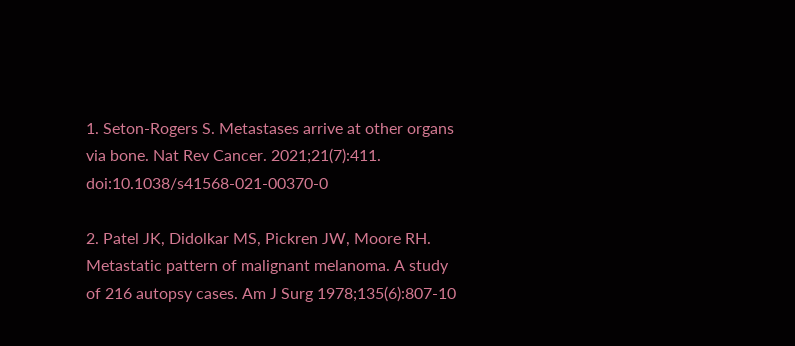1. Seton-Rogers S. Metastases arrive at other organs via bone. Nat Rev Cancer. 2021;21(7):411. doi:10.1038/s41568-021-00370-0

2. Patel JK, Didolkar MS, Pickren JW, Moore RH. Metastatic pattern of malignant melanoma. A study of 216 autopsy cases. Am J Surg 1978;135(6):807-10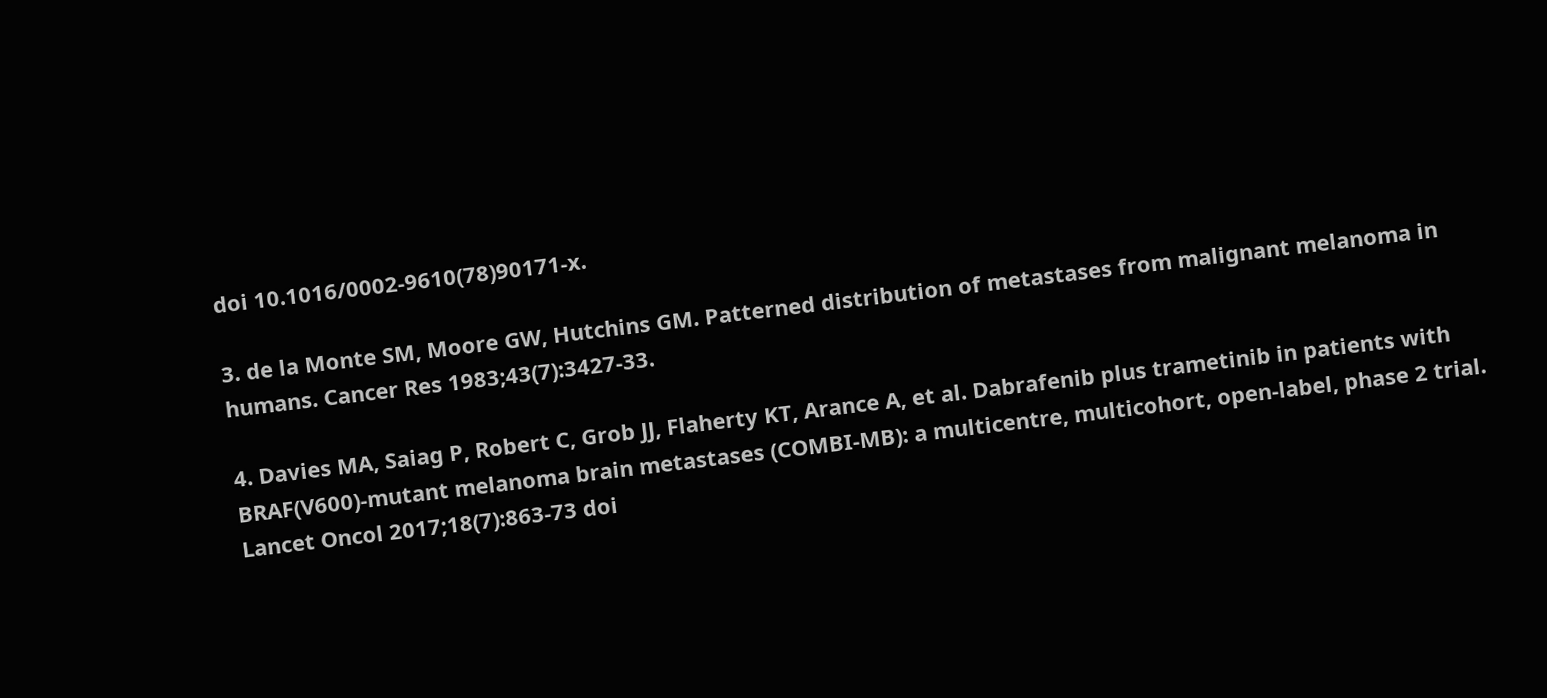doi 10.1016/0002-9610(78)90171-x.

3. de la Monte SM, Moore GW, Hutchins GM. Patterned distribution of metastases from malignant melanoma in humans. Cancer Res 1983;43(7):3427-33.

4. Davies MA, Saiag P, Robert C, Grob JJ, Flaherty KT, Arance A, et al. Dabrafenib plus trametinib in patients with BRAF(V600)-mutant melanoma brain metastases (COMBI-MB): a multicentre, multicohort, open-label, phase 2 trial. Lancet Oncol 2017;18(7):863-73 doi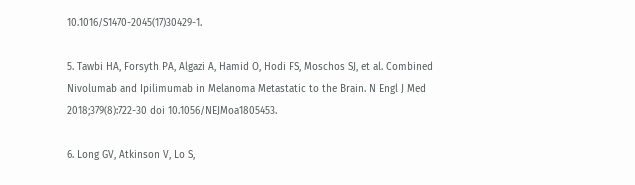10.1016/S1470-2045(17)30429-1.

5. Tawbi HA, Forsyth PA, Algazi A, Hamid O, Hodi FS, Moschos SJ, et al. Combined Nivolumab and Ipilimumab in Melanoma Metastatic to the Brain. N Engl J Med 2018;379(8):722-30 doi 10.1056/NEJMoa1805453.

6. Long GV, Atkinson V, Lo S,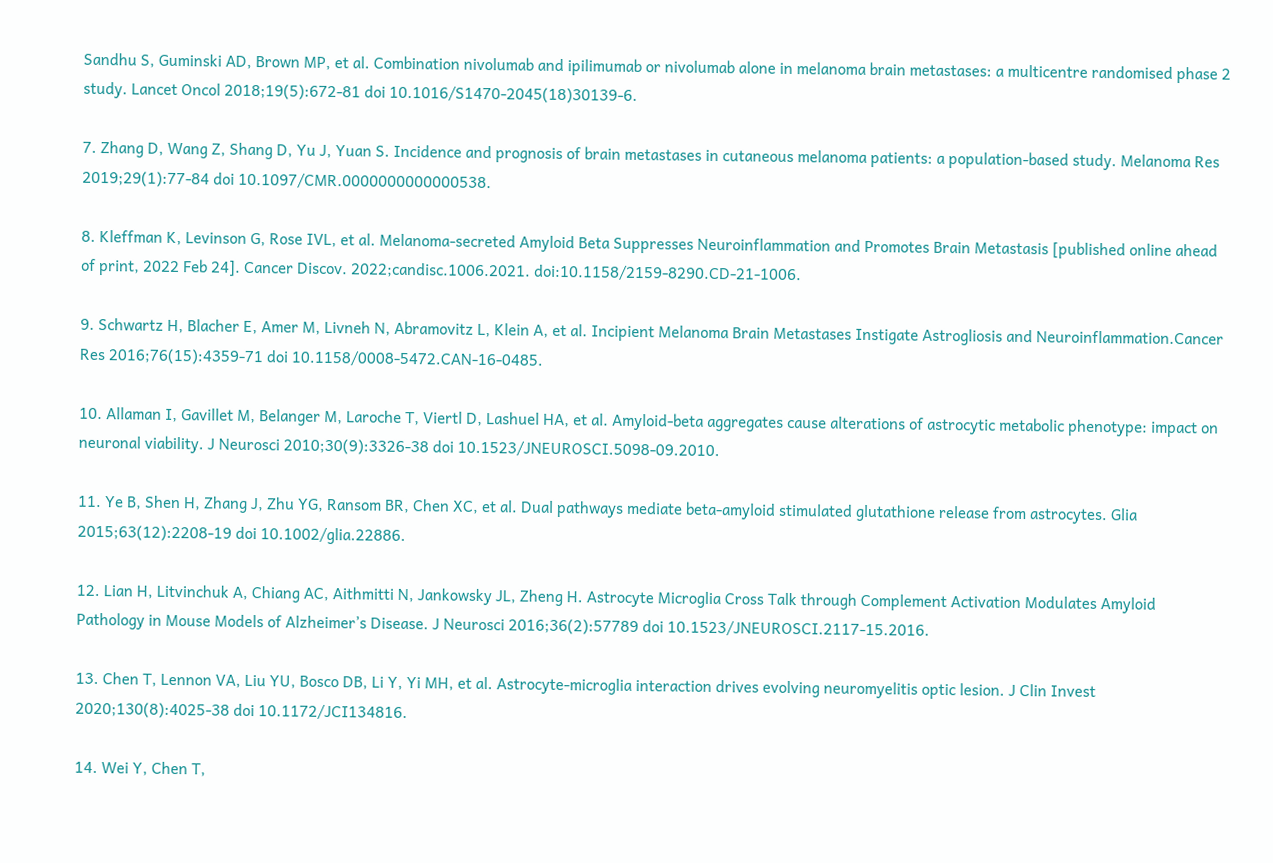Sandhu S, Guminski AD, Brown MP, et al. Combination nivolumab and ipilimumab or nivolumab alone in melanoma brain metastases: a multicentre randomised phase 2 study. Lancet Oncol 2018;19(5):672-81 doi 10.1016/S1470-2045(18)30139-6.

7. Zhang D, Wang Z, Shang D, Yu J, Yuan S. Incidence and prognosis of brain metastases in cutaneous melanoma patients: a population-based study. Melanoma Res 2019;29(1):77-84 doi 10.1097/CMR.0000000000000538.

8. Kleffman K, Levinson G, Rose IVL, et al. Melanoma-secreted Amyloid Beta Suppresses Neuroinflammation and Promotes Brain Metastasis [published online ahead of print, 2022 Feb 24]. Cancer Discov. 2022;candisc.1006.2021. doi:10.1158/2159-8290.CD-21-1006.

9. Schwartz H, Blacher E, Amer M, Livneh N, Abramovitz L, Klein A, et al. Incipient Melanoma Brain Metastases Instigate Astrogliosis and Neuroinflammation.Cancer Res 2016;76(15):4359-71 doi 10.1158/0008-5472.CAN-16-0485.

10. Allaman I, Gavillet M, Belanger M, Laroche T, Viertl D, Lashuel HA, et al. Amyloid-beta aggregates cause alterations of astrocytic metabolic phenotype: impact on neuronal viability. J Neurosci 2010;30(9):3326-38 doi 10.1523/JNEUROSCI.5098-09.2010.

11. Ye B, Shen H, Zhang J, Zhu YG, Ransom BR, Chen XC, et al. Dual pathways mediate beta-amyloid stimulated glutathione release from astrocytes. Glia 2015;63(12):2208-19 doi 10.1002/glia.22886.

12. Lian H, Litvinchuk A, Chiang AC, Aithmitti N, Jankowsky JL, Zheng H. Astrocyte Microglia Cross Talk through Complement Activation Modulates Amyloid Pathology in Mouse Models of Alzheimer’s Disease. J Neurosci 2016;36(2):57789 doi 10.1523/JNEUROSCI.2117-15.2016.

13. Chen T, Lennon VA, Liu YU, Bosco DB, Li Y, Yi MH, et al. Astrocyte-microglia interaction drives evolving neuromyelitis optic lesion. J Clin Invest 2020;130(8):4025-38 doi 10.1172/JCI134816.

14. Wei Y, Chen T,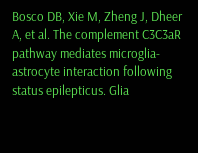Bosco DB, Xie M, Zheng J, Dheer A, et al. The complement C3C3aR pathway mediates microglia-astrocyte interaction following status epilepticus. Glia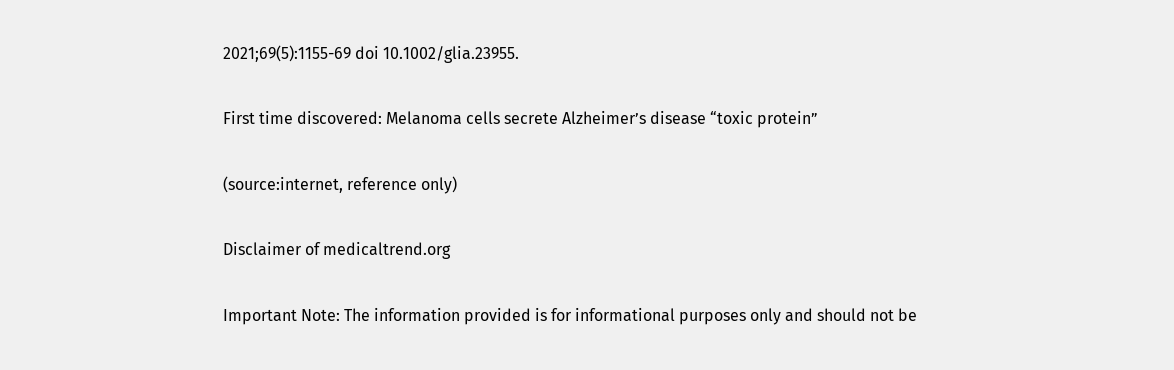2021;69(5):1155-69 doi 10.1002/glia.23955.

First time discovered: Melanoma cells secrete Alzheimer’s disease “toxic protein”

(source:internet, reference only)

Disclaimer of medicaltrend.org

Important Note: The information provided is for informational purposes only and should not be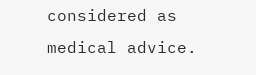considered as medical advice.